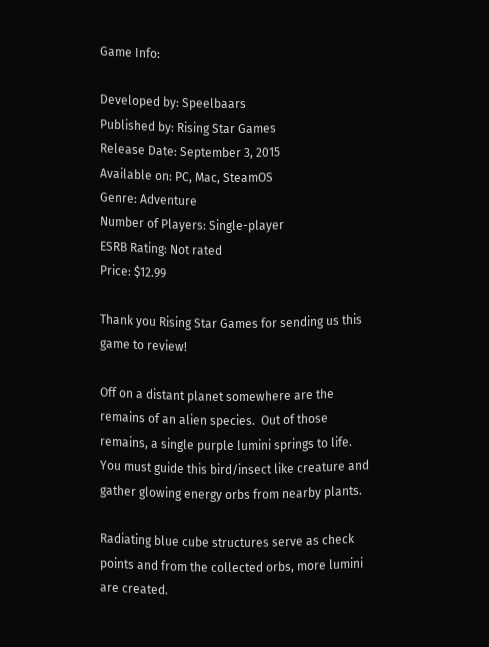Game Info:

Developed by: Speelbaars
Published by: Rising Star Games
Release Date: September 3, 2015
Available on: PC, Mac, SteamOS
Genre: Adventure
Number of Players: Single-player
ESRB Rating: Not rated
Price: $12.99

Thank you Rising Star Games for sending us this game to review!

Off on a distant planet somewhere are the remains of an alien species.  Out of those remains, a single purple lumini springs to life.  You must guide this bird/insect like creature and gather glowing energy orbs from nearby plants.

Radiating blue cube structures serve as check points and from the collected orbs, more lumini are created.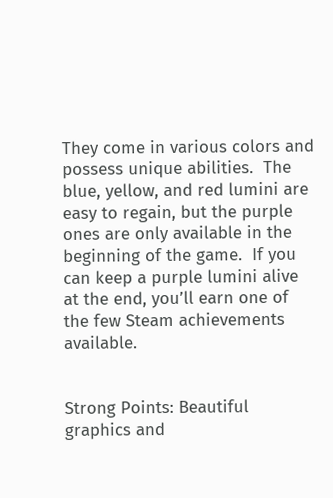They come in various colors and possess unique abilities.  The blue, yellow, and red lumini are easy to regain, but the purple ones are only available in the beginning of the game.  If you can keep a purple lumini alive at the end, you’ll earn one of the few Steam achievements available.


Strong Points: Beautiful graphics and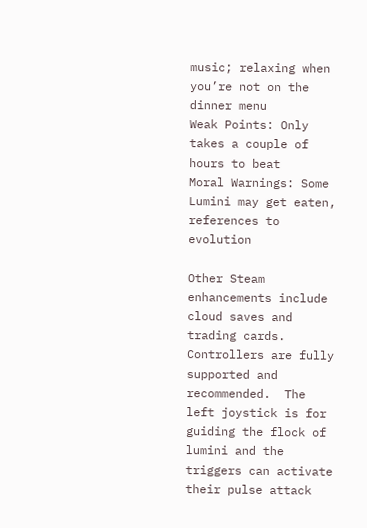music; relaxing when you’re not on the dinner menu
Weak Points: Only takes a couple of hours to beat
Moral Warnings: Some Lumini may get eaten, references to evolution

Other Steam enhancements include cloud saves and trading cards.  Controllers are fully supported and recommended.  The left joystick is for guiding the flock of lumini and the triggers can activate their pulse attack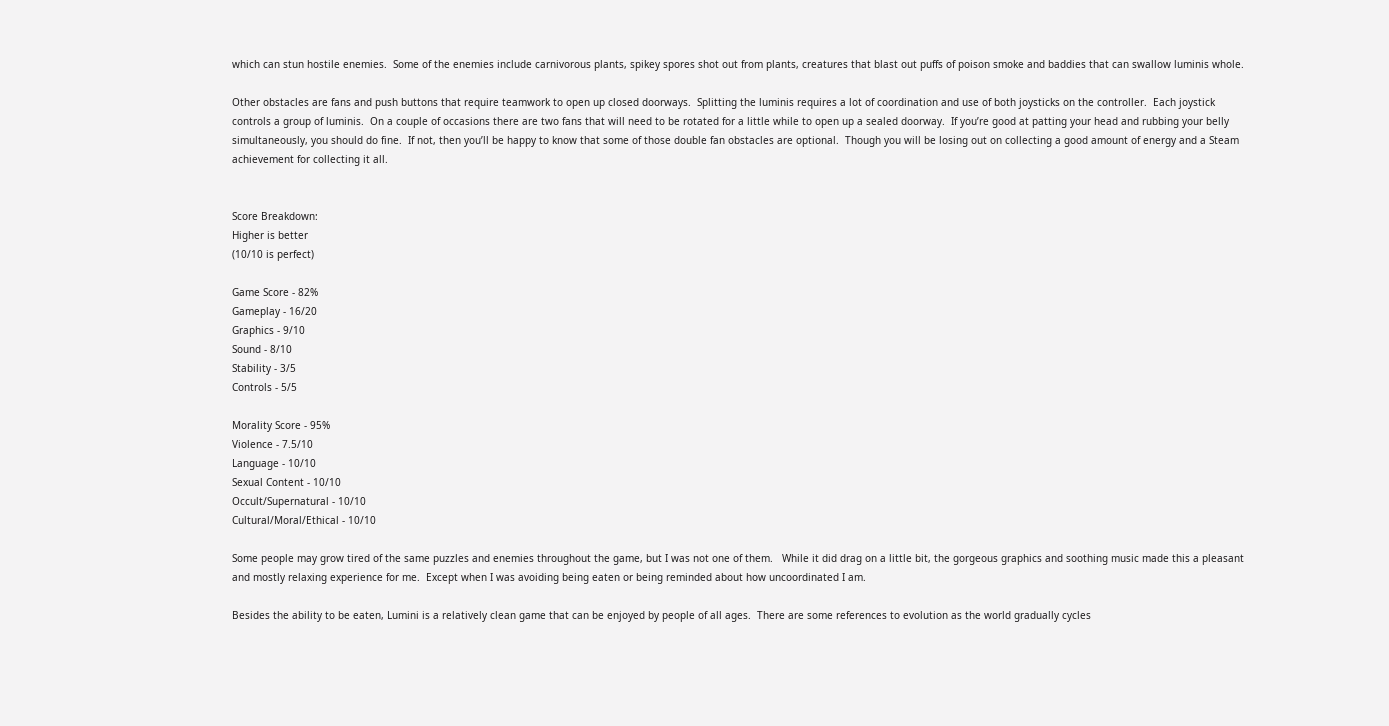which can stun hostile enemies.  Some of the enemies include carnivorous plants, spikey spores shot out from plants, creatures that blast out puffs of poison smoke and baddies that can swallow luminis whole.

Other obstacles are fans and push buttons that require teamwork to open up closed doorways.  Splitting the luminis requires a lot of coordination and use of both joysticks on the controller.  Each joystick controls a group of luminis.  On a couple of occasions there are two fans that will need to be rotated for a little while to open up a sealed doorway.  If you’re good at patting your head and rubbing your belly simultaneously, you should do fine.  If not, then you’ll be happy to know that some of those double fan obstacles are optional.  Though you will be losing out on collecting a good amount of energy and a Steam achievement for collecting it all.


Score Breakdown:
Higher is better
(10/10 is perfect)

Game Score - 82%
Gameplay - 16/20
Graphics - 9/10
Sound - 8/10
Stability - 3/5
Controls - 5/5

Morality Score - 95%
Violence - 7.5/10
Language - 10/10
Sexual Content - 10/10
Occult/Supernatural - 10/10
Cultural/Moral/Ethical - 10/10

Some people may grow tired of the same puzzles and enemies throughout the game, but I was not one of them.   While it did drag on a little bit, the gorgeous graphics and soothing music made this a pleasant and mostly relaxing experience for me.  Except when I was avoiding being eaten or being reminded about how uncoordinated I am.

Besides the ability to be eaten, Lumini is a relatively clean game that can be enjoyed by people of all ages.  There are some references to evolution as the world gradually cycles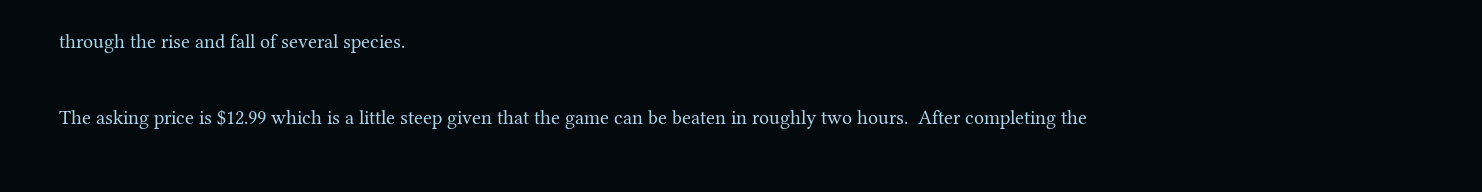through the rise and fall of several species.

The asking price is $12.99 which is a little steep given that the game can be beaten in roughly two hours.  After completing the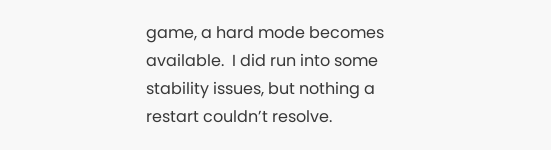game, a hard mode becomes available.  I did run into some stability issues, but nothing a restart couldn’t resolve.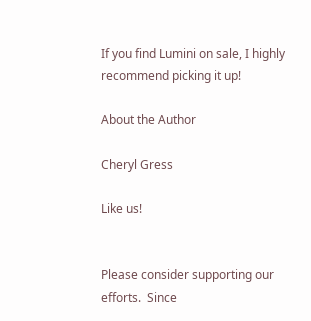If you find Lumini on sale, I highly recommend picking it up!

About the Author

Cheryl Gress

Like us!


Please consider supporting our efforts.  Since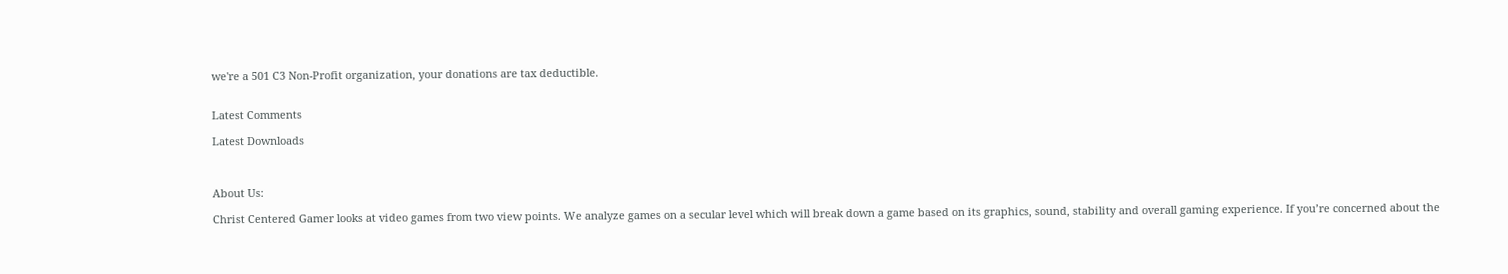we're a 501 C3 Non-Profit organization, your donations are tax deductible.


Latest Comments

Latest Downloads



About Us:

Christ Centered Gamer looks at video games from two view points. We analyze games on a secular level which will break down a game based on its graphics, sound, stability and overall gaming experience. If you’re concerned about the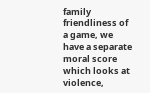family friendliness of a game, we have a separate moral score which looks at violence,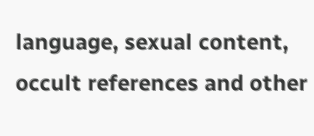language, sexual content, occult references and other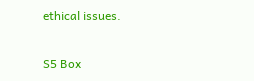ethical issues.

S5 Box